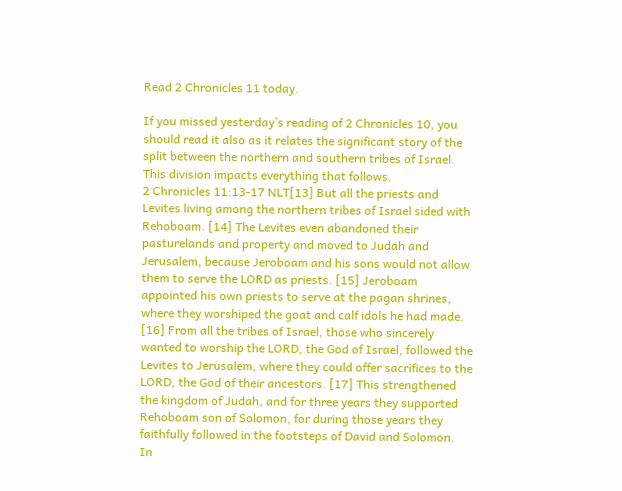Read 2 Chronicles 11 today.

If you missed yesterday’s reading of 2 Chronicles 10, you should read it also as it relates the significant story of the split between the northern and southern tribes of Israel. This division impacts everything that follows.
2 Chronicles 11:13-17 NLT[13] But all the priests and Levites living among the northern tribes of Israel sided with Rehoboam. [14] The Levites even abandoned their pasturelands and property and moved to Judah and Jerusalem, because Jeroboam and his sons would not allow them to serve the LORD as priests. [15] Jeroboam appointed his own priests to serve at the pagan shrines, where they worshiped the goat and calf idols he had made. [16] From all the tribes of Israel, those who sincerely wanted to worship the LORD, the God of Israel, followed the Levites to Jerusalem, where they could offer sacrifices to the LORD, the God of their ancestors. [17] This strengthened the kingdom of Judah, and for three years they supported Rehoboam son of Solomon, for during those years they faithfully followed in the footsteps of David and Solomon.
In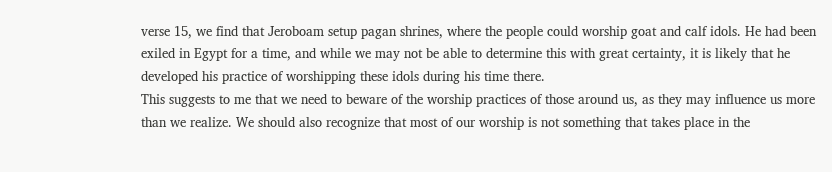verse 15, we find that Jeroboam setup pagan shrines, where the people could worship goat and calf idols. He had been exiled in Egypt for a time, and while we may not be able to determine this with great certainty, it is likely that he developed his practice of worshipping these idols during his time there.
This suggests to me that we need to beware of the worship practices of those around us, as they may influence us more than we realize. We should also recognize that most of our worship is not something that takes place in the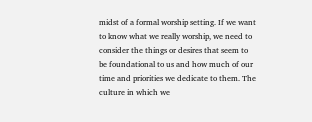midst of a formal worship setting. If we want to know what we really worship, we need to consider the things or desires that seem to be foundational to us and how much of our time and priorities we dedicate to them. The culture in which we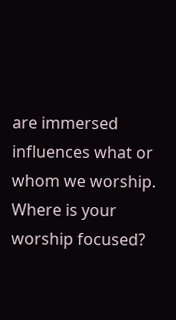are immersed influences what or whom we worship. Where is your worship focused?